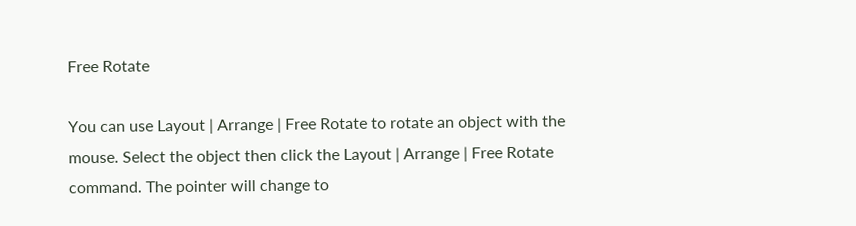Free Rotate

You can use Layout | Arrange | Free Rotate to rotate an object with the mouse. Select the object then click the Layout | Arrange | Free Rotate command. The pointer will change to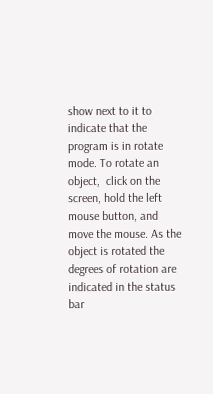show next to it to indicate that the program is in rotate mode. To rotate an object,  click on the screen, hold the left mouse button, and move the mouse. As the object is rotated the degrees of rotation are indicated in the status bar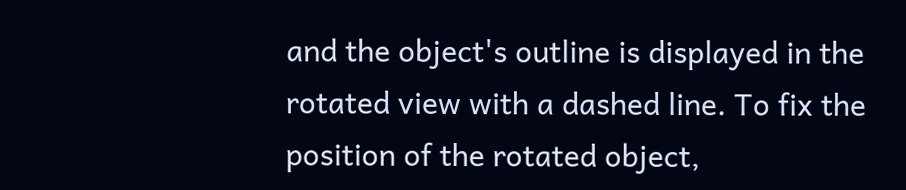and the object's outline is displayed in the rotated view with a dashed line. To fix the position of the rotated object,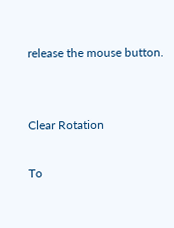release the mouse button.


Clear Rotation

To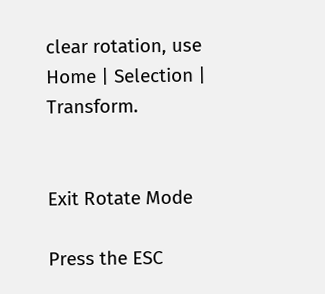clear rotation, use Home | Selection | Transform.


Exit Rotate Mode

Press the ESC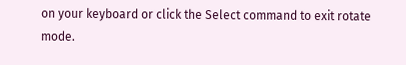on your keyboard or click the Select command to exit rotate mode.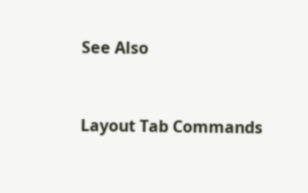See Also



Layout Tab Commands